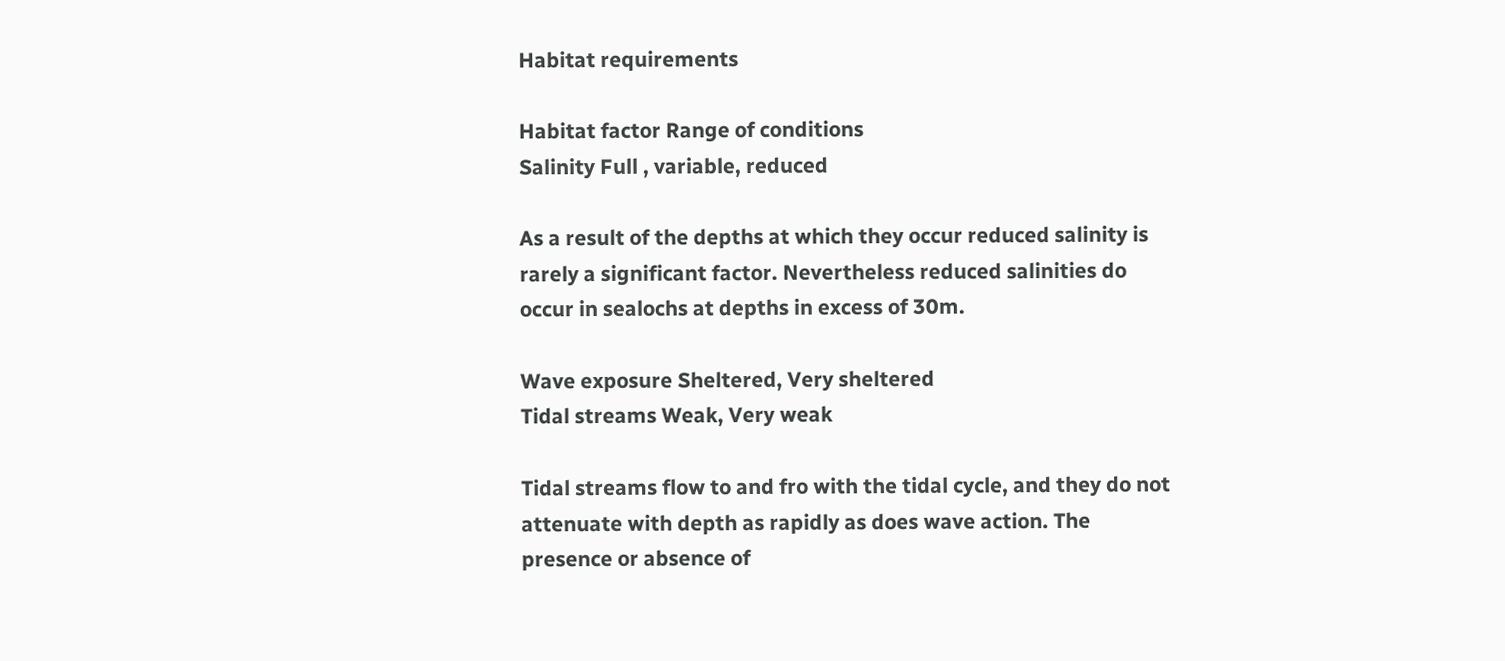Habitat requirements

Habitat factor Range of conditions
Salinity Full , variable, reduced

As a result of the depths at which they occur reduced salinity is rarely a significant factor. Nevertheless reduced salinities do occur in sealochs at depths in excess of 30m.

Wave exposure Sheltered, Very sheltered
Tidal streams Weak, Very weak

Tidal streams flow to and fro with the tidal cycle, and they do not attenuate with depth as rapidly as does wave action. The presence or absence of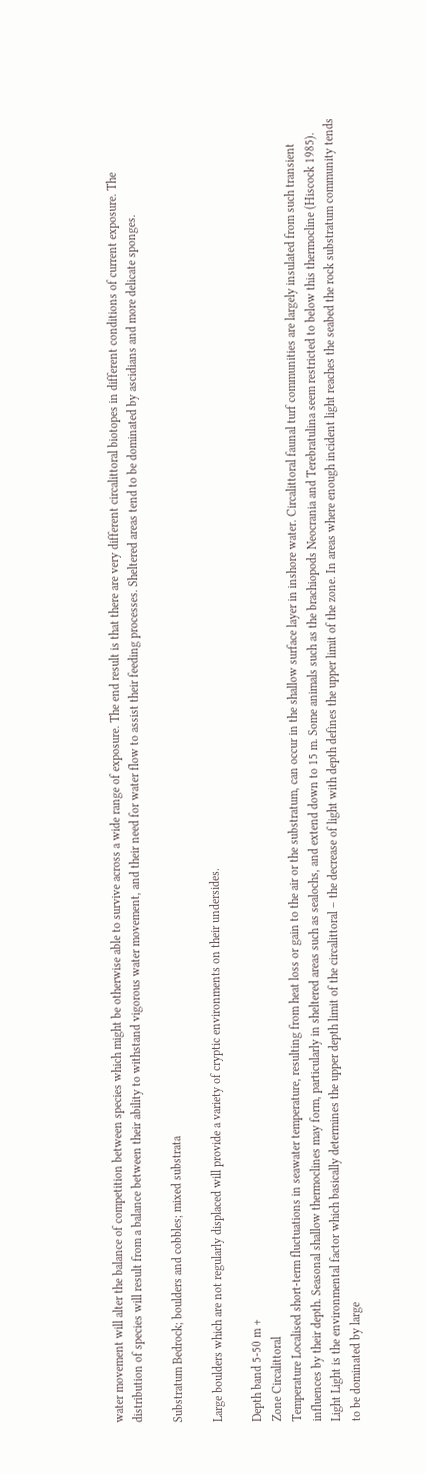water movement will alter the balance of competition between species which might be otherwise able to survive across a wide range of exposure. The end result is that there are very different circalittoral biotopes in different conditions of current exposure. The distribution of species will result from a balance between their ability to withstand vigorous water movement, and their need for water flow to assist their feeding processes. Sheltered areas tend to be dominated by ascidians and more delicate sponges.

Substratum Bedrock; boulders and cobbles; mixed substrata

Large boulders which are not regularly displaced will provide a variety of cryptic environments on their undersides.

Depth band 5-50 m +
Zone Circalittoral
Temperature Localised short-term fluctuations in seawater temperature, resulting from heat loss or gain to the air or the substratum, can occur in the shallow surface layer in inshore water. Circalittoral faunal turf communities are largely insulated from such transient influences by their depth. Seasonal shallow thermoclines may form, particularly in sheltered areas such as sealochs, and extend down to 15 m. Some animals such as the brachiopods Neocrania and Terebratulina seem restricted to below this thermocline (Hiscock 1985).
Light Light is the environmental factor which basically determines the upper depth limit of the circalittoral – the decrease of light with depth defines the upper limit of the zone. In areas where enough incident light reaches the seabed the rock substratum community tends to be dominated by large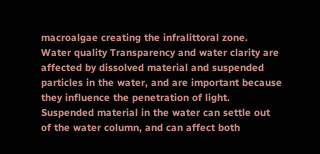macroalgae creating the infralittoral zone.
Water quality Transparency and water clarity are affected by dissolved material and suspended particles in the water, and are important because they influence the penetration of light. Suspended material in the water can settle out of the water column, and can affect both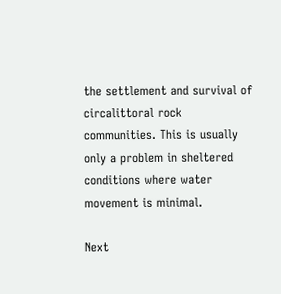the settlement and survival of circalittoral rock communities. This is usually only a problem in sheltered conditions where water movement is minimal.

Next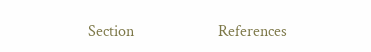Section                     References